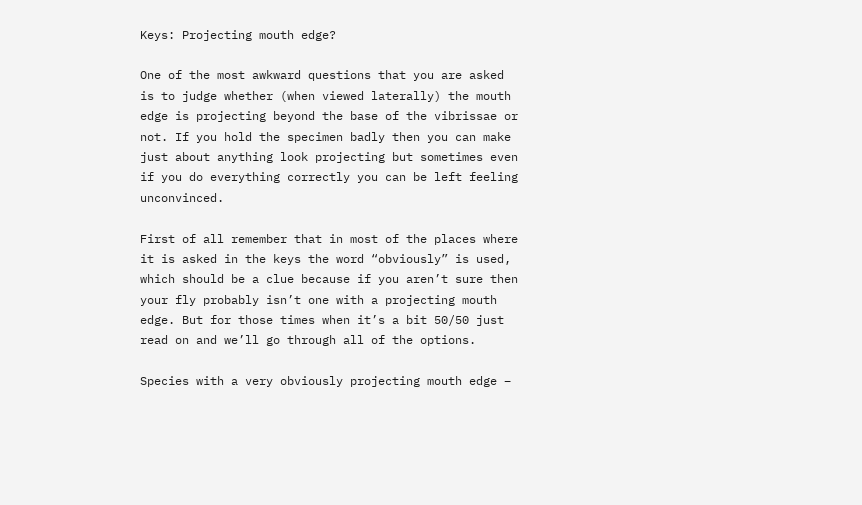Keys: Projecting mouth edge?

One of the most awkward questions that you are asked is to judge whether (when viewed laterally) the mouth edge is projecting beyond the base of the vibrissae or not. If you hold the specimen badly then you can make just about anything look projecting but sometimes even if you do everything correctly you can be left feeling unconvinced.

First of all remember that in most of the places where it is asked in the keys the word “obviously” is used, which should be a clue because if you aren’t sure then your fly probably isn’t one with a projecting mouth edge. But for those times when it’s a bit 50/50 just read on and we’ll go through all of the options.

Species with a very obviously projecting mouth edge –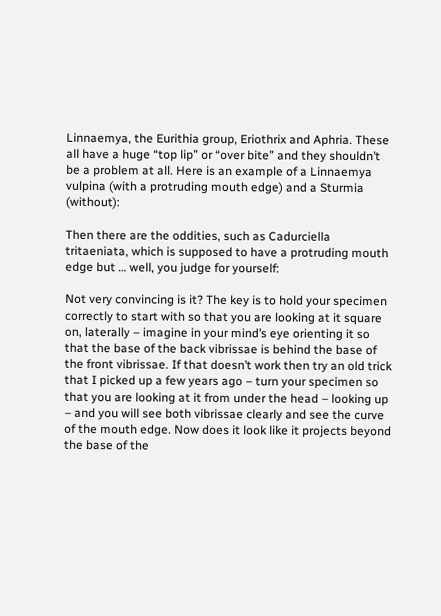Linnaemya, the Eurithia group, Eriothrix and Aphria. These all have a huge “top lip” or “over bite” and they shouldn’t be a problem at all. Here is an example of a Linnaemya vulpina (with a protruding mouth edge) and a Sturmia (without):

Then there are the oddities, such as Cadurciella tritaeniata, which is supposed to have a protruding mouth edge but … well, you judge for yourself:

Not very convincing is it? The key is to hold your specimen correctly to start with so that you are looking at it square on, laterally – imagine in your mind’s eye orienting it so that the base of the back vibrissae is behind the base of the front vibrissae. If that doesn’t work then try an old trick that I picked up a few years ago – turn your specimen so that you are looking at it from under the head – looking up – and you will see both vibrissae clearly and see the curve of the mouth edge. Now does it look like it projects beyond the base of the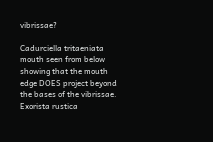vibrissae?

Cadurciella tritaeniata mouth seen from below showing that the mouth edge DOES project beyond the bases of the vibrissae.
Exorista rustica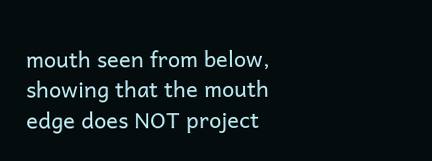mouth seen from below, showing that the mouth edge does NOT project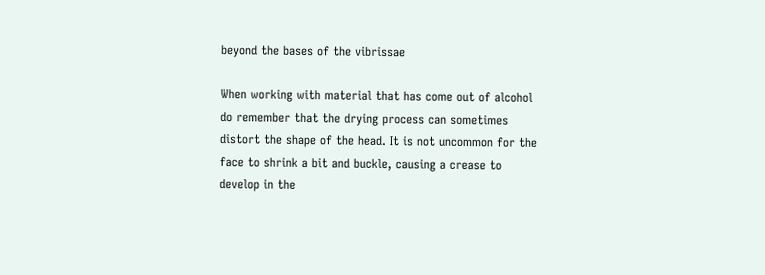beyond the bases of the vibrissae

When working with material that has come out of alcohol do remember that the drying process can sometimes distort the shape of the head. It is not uncommon for the face to shrink a bit and buckle, causing a crease to develop in the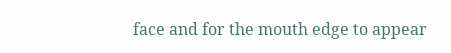face and for the mouth edge to appear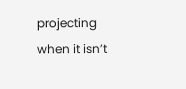projecting when it isn’t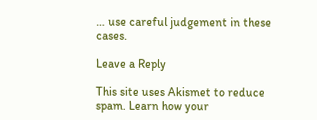… use careful judgement in these cases.

Leave a Reply

This site uses Akismet to reduce spam. Learn how your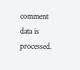comment data is processed.